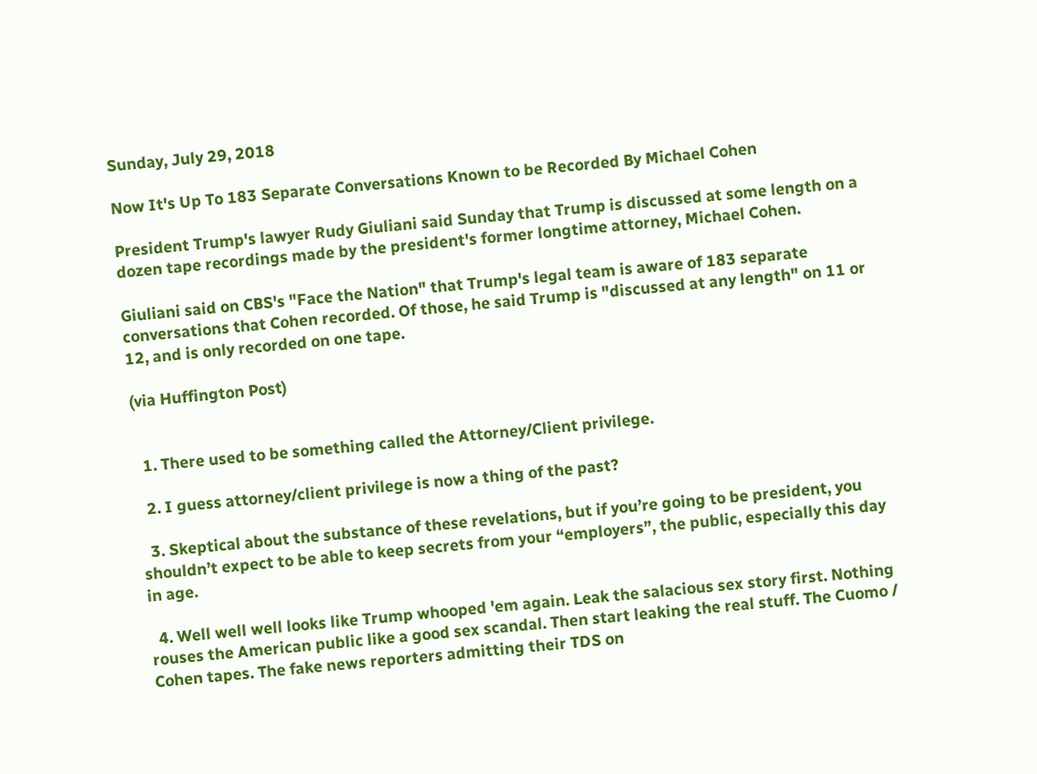Sunday, July 29, 2018

Now It's Up To 183 Separate Conversations Known to be Recorded By Michael Cohen

President Trump's lawyer Rudy Giuliani said Sunday that Trump is discussed at some length on a dozen tape recordings made by the president's former longtime attorney, Michael Cohen.

Giuliani said on CBS's "Face the Nation" that Trump's legal team is aware of 183 separate conversations that Cohen recorded. Of those, he said Trump is "discussed at any length" on 11 or 12, and is only recorded on one tape.

(via Huffington Post)


  1. There used to be something called the Attorney/Client privilege.

  2. I guess attorney/client privilege is now a thing of the past?

  3. Skeptical about the substance of these revelations, but if you’re going to be president, you shouldn’t expect to be able to keep secrets from your “employers”, the public, especially this day in age.

  4. Well well well looks like Trump whooped 'em again. Leak the salacious sex story first. Nothing rouses the American public like a good sex scandal. Then start leaking the real stuff. The Cuomo / Cohen tapes. The fake news reporters admitting their TDS on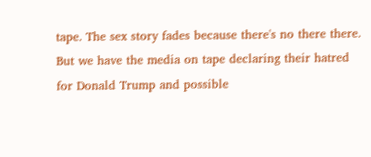tape. The sex story fades because there's no there there. But we have the media on tape declaring their hatred for Donald Trump and possible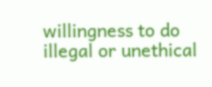willingness to do illegal or unethical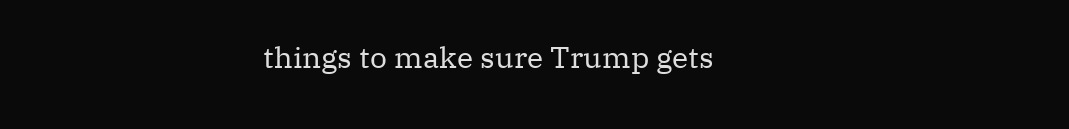things to make sure Trump gets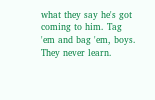what they say he's got coming to him. Tag 'em and bag 'em, boys. They never learn.